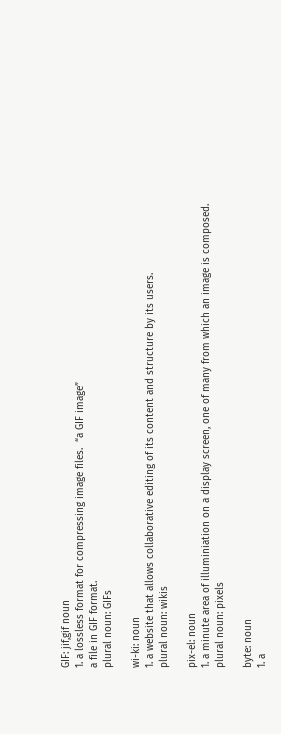GIF: jif,gif noun
1. a lossless format for compressing image files.  “a GIF image”
a file in GIF format.
plural noun: GIFs

wi-ki: noun
1. a website that allows collaborative editing of its content and structure by its users.
plural noun: wikis

pix-el: noun
1. a minute area of illuminiation on a display screen, one of many from which an image is composed.
plural noun: pixels

byte: noun
1. a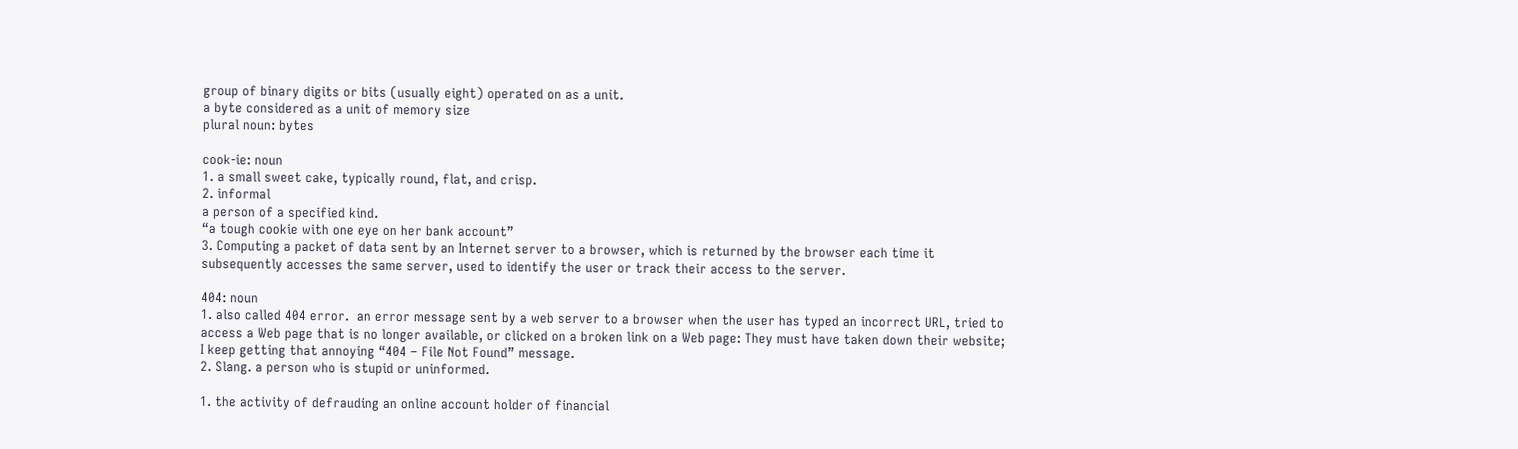group of binary digits or bits (usually eight) operated on as a unit.
a byte considered as a unit of memory size
plural noun: bytes

cook-ie: noun
1. a small sweet cake, typically round, flat, and crisp.
2. informal
a person of a specified kind.
“a tough cookie with one eye on her bank account”
3. Computing a packet of data sent by an Internet server to a browser, which is returned by the browser each time it subsequently accesses the same server, used to identify the user or track their access to the server.

404: noun
1. also called 404 error.  an error message sent by a web server to a browser when the user has typed an incorrect URL, tried to access a Web page that is no longer available, or clicked on a broken link on a Web page: They must have taken down their website; I keep getting that annoying “404 – File Not Found” message.
2. Slang. a person who is stupid or uninformed.

1. the activity of defrauding an online account holder of financial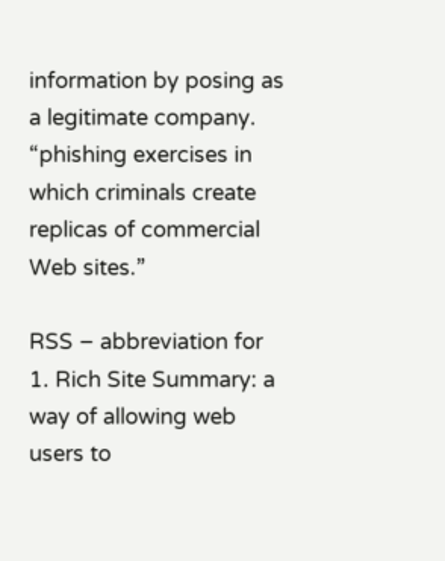information by posing as a legitimate company.
“phishing exercises in which criminals create replicas of commercial Web sites.”

RSS – abbreviation for
1. Rich Site Summary: a way of allowing web users to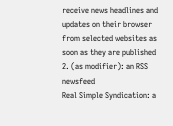receive news headlines and updates on their browser from selected websites as soon as they are published
2. (as modifier): an RSS newsfeed
Real Simple Syndication: a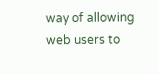way of allowing web users to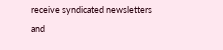receive syndicated newsletters and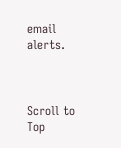email alerts.



Scroll to Top